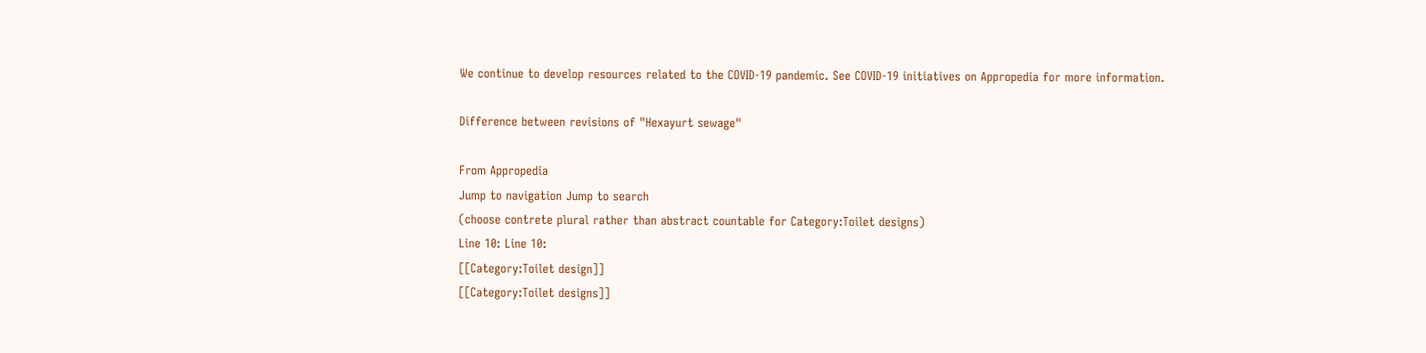We continue to develop resources related to the COVID-19 pandemic. See COVID-19 initiatives on Appropedia for more information.

Difference between revisions of "Hexayurt sewage"

From Appropedia
Jump to navigation Jump to search
(choose contrete plural rather than abstract countable for Category:Toilet designs)
Line 10: Line 10:
[[Category:Toilet design]]
[[Category:Toilet designs]]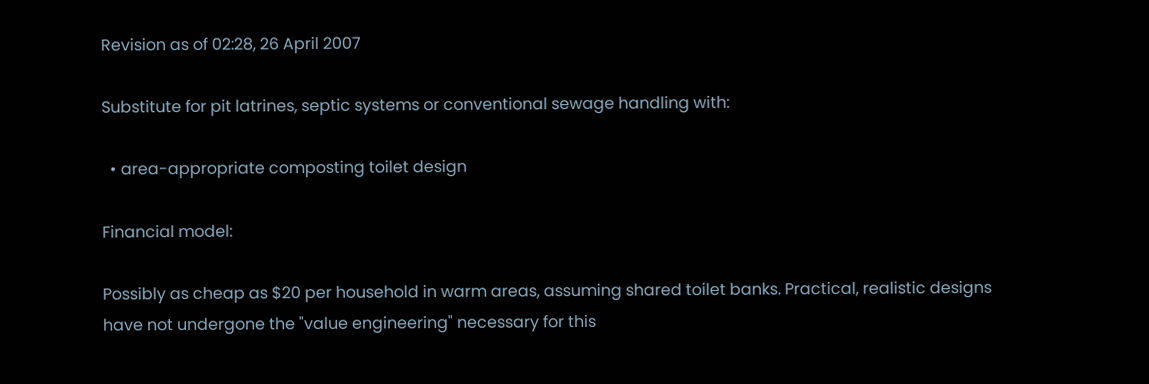Revision as of 02:28, 26 April 2007

Substitute for pit latrines, septic systems or conventional sewage handling with:

  • area-appropriate composting toilet design

Financial model:

Possibly as cheap as $20 per household in warm areas, assuming shared toilet banks. Practical, realistic designs have not undergone the "value engineering" necessary for this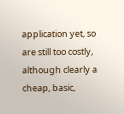application yet, so are still too costly, although clearly a cheap, basic,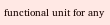functional unit for any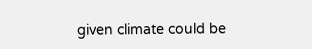given climate could be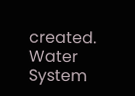created. Water System